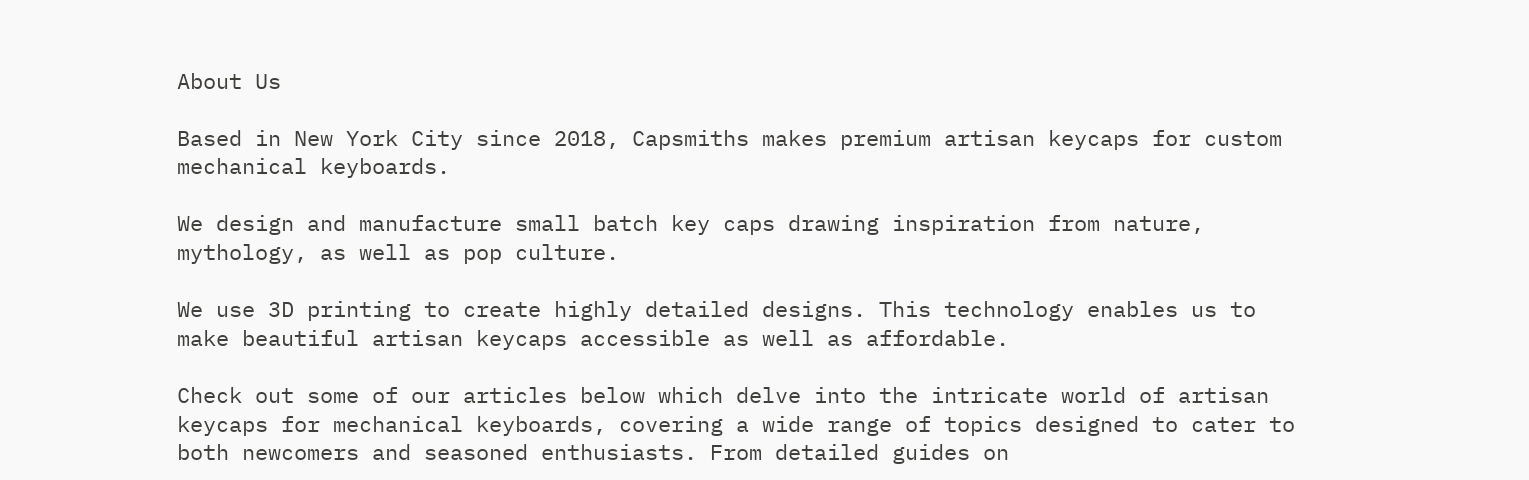About Us

Based in New York City since 2018, Capsmiths makes premium artisan keycaps for custom mechanical keyboards.

We design and manufacture small batch key caps drawing inspiration from nature, mythology, as well as pop culture.

We use 3D printing to create highly detailed designs. This technology enables us to make beautiful artisan keycaps accessible as well as affordable.

Check out some of our articles below which delve into the intricate world of artisan keycaps for mechanical keyboards, covering a wide range of topics designed to cater to both newcomers and seasoned enthusiasts. From detailed guides on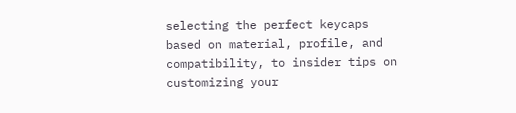selecting the perfect keycaps based on material, profile, and compatibility, to insider tips on customizing your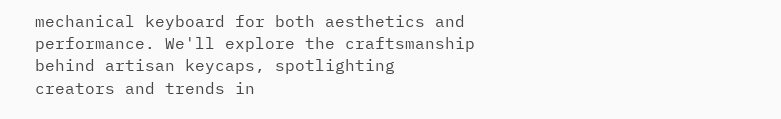mechanical keyboard for both aesthetics and performance. We'll explore the craftsmanship behind artisan keycaps, spotlighting creators and trends in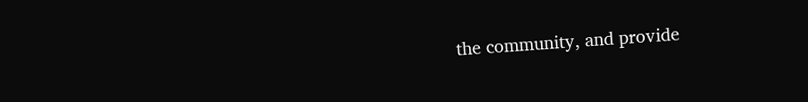the community, and provide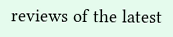reviews of the latest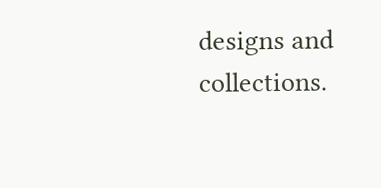designs and collections.